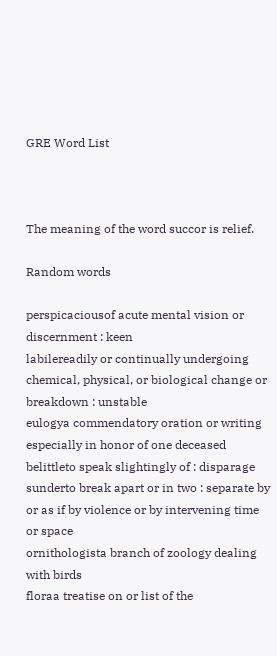GRE Word List



The meaning of the word succor is relief.

Random words

perspicaciousof acute mental vision or discernment : keen
labilereadily or continually undergoing chemical, physical, or biological change or breakdown : unstable
eulogya commendatory oration or writing especially in honor of one deceased
belittleto speak slightingly of : disparage
sunderto break apart or in two : separate by or as if by violence or by intervening time or space
ornithologista branch of zoology dealing with birds
floraa treatise on or list of the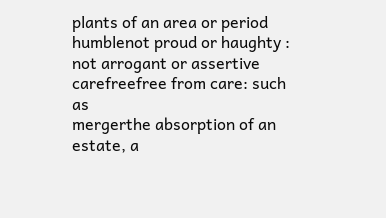plants of an area or period
humblenot proud or haughty : not arrogant or assertive
carefreefree from care: such as
mergerthe absorption of an estate, a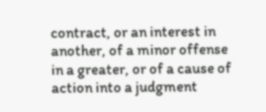contract, or an interest in another, of a minor offense in a greater, or of a cause of action into a judgment